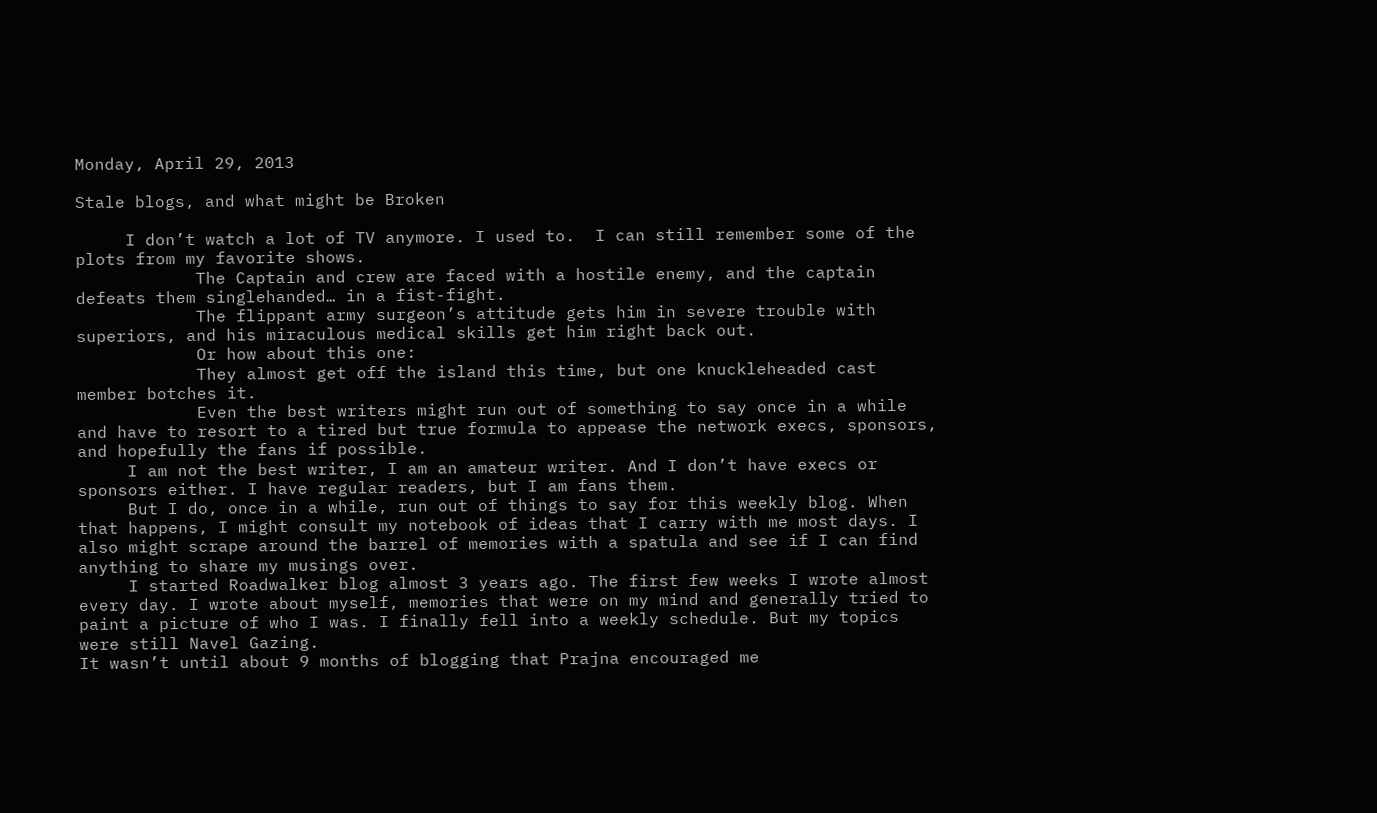Monday, April 29, 2013

Stale blogs, and what might be Broken

     I don’t watch a lot of TV anymore. I used to.  I can still remember some of the plots from my favorite shows.
            The Captain and crew are faced with a hostile enemy, and the captain defeats them singlehanded… in a fist-fight.
            The flippant army surgeon’s attitude gets him in severe trouble with superiors, and his miraculous medical skills get him right back out.
            Or how about this one:
            They almost get off the island this time, but one knuckleheaded cast member botches it.
            Even the best writers might run out of something to say once in a while and have to resort to a tired but true formula to appease the network execs, sponsors, and hopefully the fans if possible.
     I am not the best writer, I am an amateur writer. And I don’t have execs or sponsors either. I have regular readers, but I am fans them.
     But I do, once in a while, run out of things to say for this weekly blog. When that happens, I might consult my notebook of ideas that I carry with me most days. I also might scrape around the barrel of memories with a spatula and see if I can find anything to share my musings over.
     I started Roadwalker blog almost 3 years ago. The first few weeks I wrote almost every day. I wrote about myself, memories that were on my mind and generally tried to paint a picture of who I was. I finally fell into a weekly schedule. But my topics were still Navel Gazing.
It wasn’t until about 9 months of blogging that Prajna encouraged me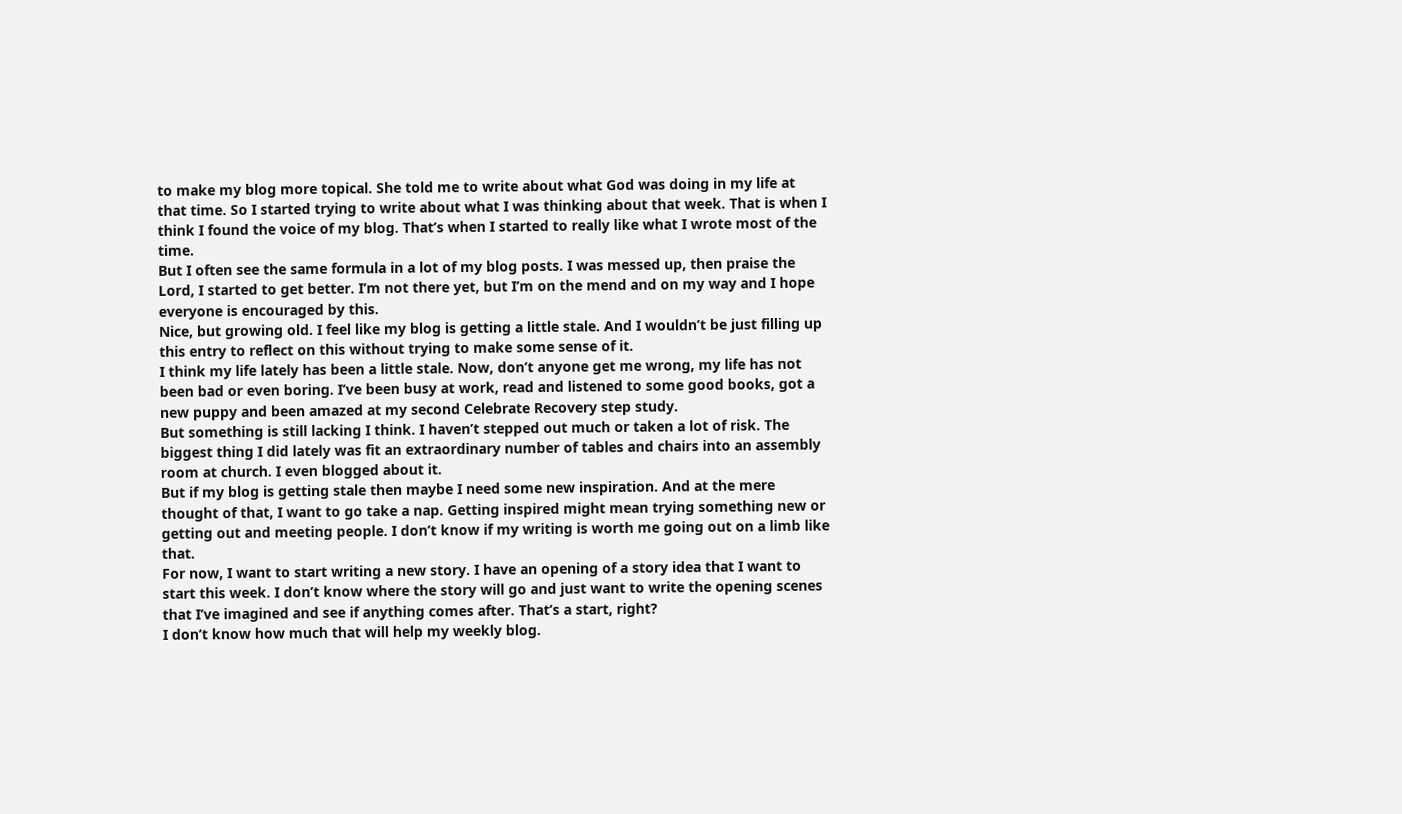to make my blog more topical. She told me to write about what God was doing in my life at that time. So I started trying to write about what I was thinking about that week. That is when I think I found the voice of my blog. That’s when I started to really like what I wrote most of the time.
But I often see the same formula in a lot of my blog posts. I was messed up, then praise the Lord, I started to get better. I’m not there yet, but I’m on the mend and on my way and I hope everyone is encouraged by this.
Nice, but growing old. I feel like my blog is getting a little stale. And I wouldn’t be just filling up this entry to reflect on this without trying to make some sense of it.
I think my life lately has been a little stale. Now, don’t anyone get me wrong, my life has not been bad or even boring. I’ve been busy at work, read and listened to some good books, got a new puppy and been amazed at my second Celebrate Recovery step study.
But something is still lacking I think. I haven’t stepped out much or taken a lot of risk. The biggest thing I did lately was fit an extraordinary number of tables and chairs into an assembly room at church. I even blogged about it.
But if my blog is getting stale then maybe I need some new inspiration. And at the mere thought of that, I want to go take a nap. Getting inspired might mean trying something new or getting out and meeting people. I don’t know if my writing is worth me going out on a limb like that.
For now, I want to start writing a new story. I have an opening of a story idea that I want to start this week. I don’t know where the story will go and just want to write the opening scenes that I’ve imagined and see if anything comes after. That’s a start, right?
I don’t know how much that will help my weekly blog.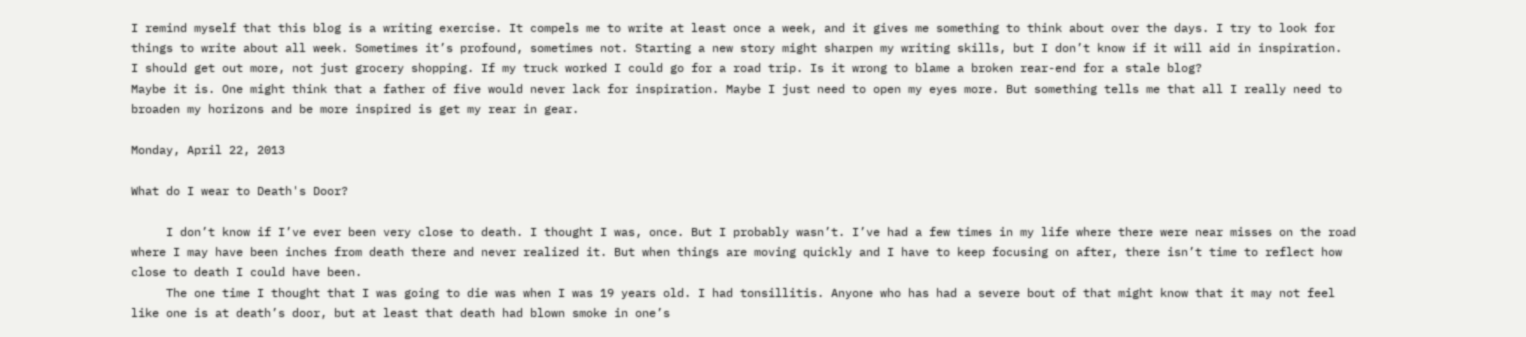I remind myself that this blog is a writing exercise. It compels me to write at least once a week, and it gives me something to think about over the days. I try to look for things to write about all week. Sometimes it’s profound, sometimes not. Starting a new story might sharpen my writing skills, but I don’t know if it will aid in inspiration.
I should get out more, not just grocery shopping. If my truck worked I could go for a road trip. Is it wrong to blame a broken rear-end for a stale blog?
Maybe it is. One might think that a father of five would never lack for inspiration. Maybe I just need to open my eyes more. But something tells me that all I really need to broaden my horizons and be more inspired is get my rear in gear.

Monday, April 22, 2013

What do I wear to Death's Door?

     I don’t know if I’ve ever been very close to death. I thought I was, once. But I probably wasn’t. I’ve had a few times in my life where there were near misses on the road where I may have been inches from death there and never realized it. But when things are moving quickly and I have to keep focusing on after, there isn’t time to reflect how close to death I could have been.
     The one time I thought that I was going to die was when I was 19 years old. I had tonsillitis. Anyone who has had a severe bout of that might know that it may not feel like one is at death’s door, but at least that death had blown smoke in one’s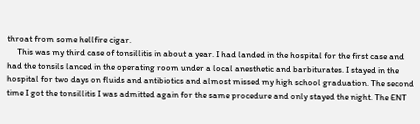throat from some hellfire cigar.
     This was my third case of tonsillitis in about a year. I had landed in the hospital for the first case and had the tonsils lanced in the operating room under a local anesthetic and barbiturates. I stayed in the hospital for two days on fluids and antibiotics and almost missed my high school graduation. The second time I got the tonsillitis I was admitted again for the same procedure and only stayed the night. The ENT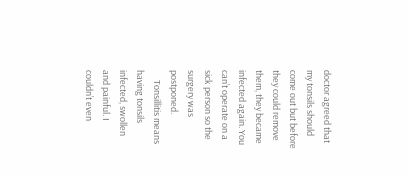doctor agreed that my tonsils should come out but before they could remove them, they became infected again. You can’t operate on a sick person so the surgery was postponed.
     Tonsillitis means having tonsils infected, swollen and painful. I couldn’t even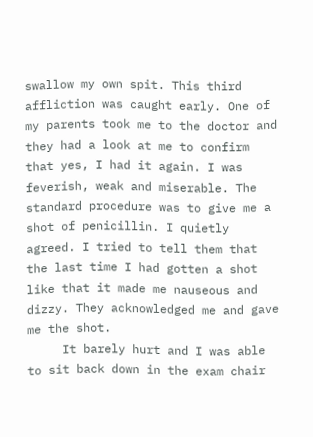swallow my own spit. This third affliction was caught early. One of my parents took me to the doctor and they had a look at me to confirm that yes, I had it again. I was feverish, weak and miserable. The standard procedure was to give me a shot of penicillin. I quietly agreed. I tried to tell them that the last time I had gotten a shot like that it made me nauseous and dizzy. They acknowledged me and gave me the shot.
     It barely hurt and I was able to sit back down in the exam chair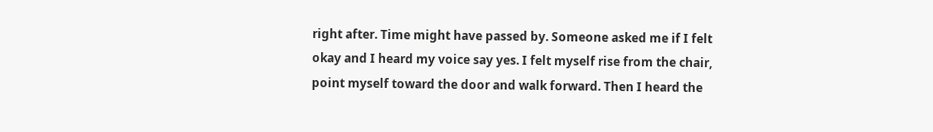right after. Time might have passed by. Someone asked me if I felt okay and I heard my voice say yes. I felt myself rise from the chair, point myself toward the door and walk forward. Then I heard the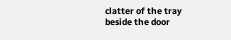clatter of the tray beside the door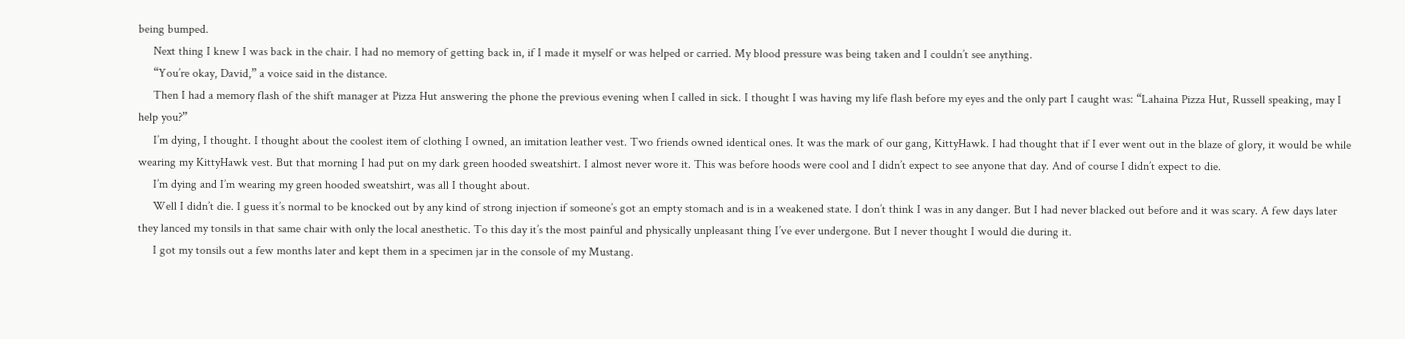being bumped.
     Next thing I knew I was back in the chair. I had no memory of getting back in, if I made it myself or was helped or carried. My blood pressure was being taken and I couldn’t see anything.
     “You’re okay, David,” a voice said in the distance.
     Then I had a memory flash of the shift manager at Pizza Hut answering the phone the previous evening when I called in sick. I thought I was having my life flash before my eyes and the only part I caught was: “Lahaina Pizza Hut, Russell speaking, may I help you?”
     I’m dying, I thought. I thought about the coolest item of clothing I owned, an imitation leather vest. Two friends owned identical ones. It was the mark of our gang, KittyHawk. I had thought that if I ever went out in the blaze of glory, it would be while wearing my KittyHawk vest. But that morning I had put on my dark green hooded sweatshirt. I almost never wore it. This was before hoods were cool and I didn’t expect to see anyone that day. And of course I didn’t expect to die.
     I’m dying and I’m wearing my green hooded sweatshirt, was all I thought about.
     Well I didn’t die. I guess it’s normal to be knocked out by any kind of strong injection if someone’s got an empty stomach and is in a weakened state. I don’t think I was in any danger. But I had never blacked out before and it was scary. A few days later they lanced my tonsils in that same chair with only the local anesthetic. To this day it’s the most painful and physically unpleasant thing I’ve ever undergone. But I never thought I would die during it.
     I got my tonsils out a few months later and kept them in a specimen jar in the console of my Mustang.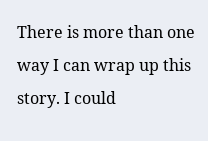There is more than one way I can wrap up this story. I could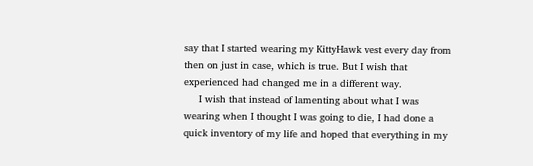say that I started wearing my KittyHawk vest every day from then on just in case, which is true. But I wish that experienced had changed me in a different way.
     I wish that instead of lamenting about what I was wearing when I thought I was going to die, I had done a quick inventory of my life and hoped that everything in my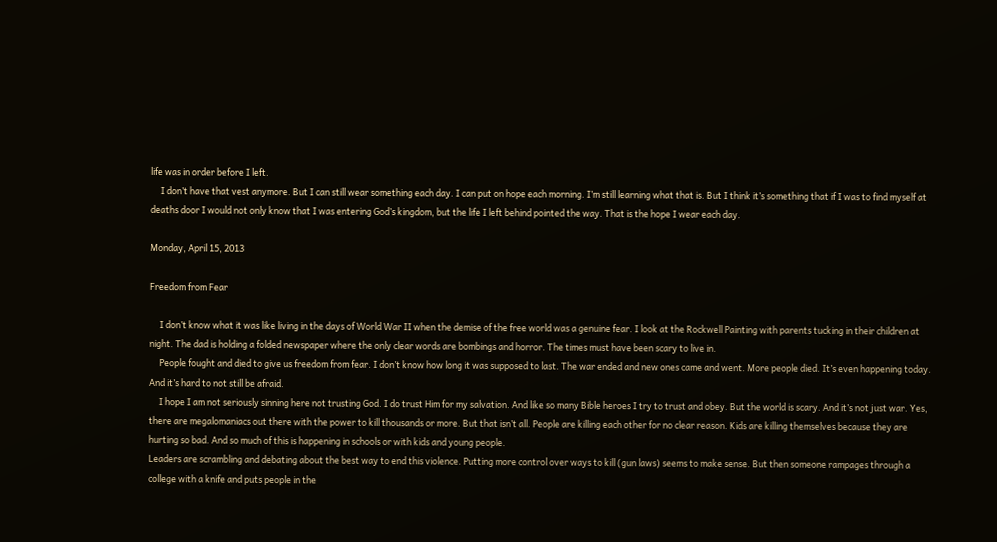life was in order before I left.
     I don’t have that vest anymore. But I can still wear something each day. I can put on hope each morning. I’m still learning what that is. But I think it’s something that if I was to find myself at deaths door I would not only know that I was entering God’s kingdom, but the life I left behind pointed the way. That is the hope I wear each day.

Monday, April 15, 2013

Freedom from Fear

     I don’t know what it was like living in the days of World War II when the demise of the free world was a genuine fear. I look at the Rockwell Painting with parents tucking in their children at night. The dad is holding a folded newspaper where the only clear words are bombings and horror. The times must have been scary to live in.
     People fought and died to give us freedom from fear. I don’t know how long it was supposed to last. The war ended and new ones came and went. More people died. It’s even happening today. And it’s hard to not still be afraid.
     I hope I am not seriously sinning here not trusting God. I do trust Him for my salvation. And like so many Bible heroes I try to trust and obey. But the world is scary. And it’s not just war. Yes, there are megalomaniacs out there with the power to kill thousands or more. But that isn’t all. People are killing each other for no clear reason. Kids are killing themselves because they are hurting so bad. And so much of this is happening in schools or with kids and young people.
Leaders are scrambling and debating about the best way to end this violence. Putting more control over ways to kill (gun laws) seems to make sense. But then someone rampages through a college with a knife and puts people in the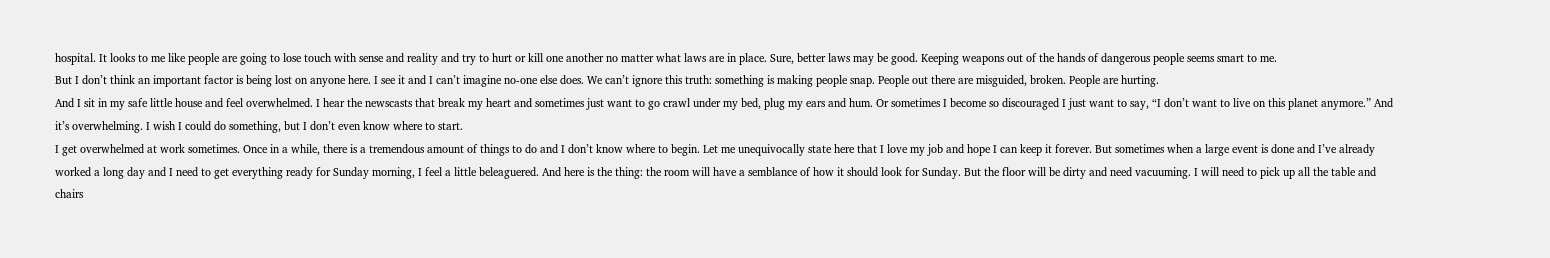hospital. It looks to me like people are going to lose touch with sense and reality and try to hurt or kill one another no matter what laws are in place. Sure, better laws may be good. Keeping weapons out of the hands of dangerous people seems smart to me.
But I don’t think an important factor is being lost on anyone here. I see it and I can’t imagine no-one else does. We can’t ignore this truth: something is making people snap. People out there are misguided, broken. People are hurting.
And I sit in my safe little house and feel overwhelmed. I hear the newscasts that break my heart and sometimes just want to go crawl under my bed, plug my ears and hum. Or sometimes I become so discouraged I just want to say, “I don’t want to live on this planet anymore.” And it’s overwhelming. I wish I could do something, but I don’t even know where to start.
I get overwhelmed at work sometimes. Once in a while, there is a tremendous amount of things to do and I don’t know where to begin. Let me unequivocally state here that I love my job and hope I can keep it forever. But sometimes when a large event is done and I’ve already worked a long day and I need to get everything ready for Sunday morning, I feel a little beleaguered. And here is the thing: the room will have a semblance of how it should look for Sunday. But the floor will be dirty and need vacuuming. I will need to pick up all the table and chairs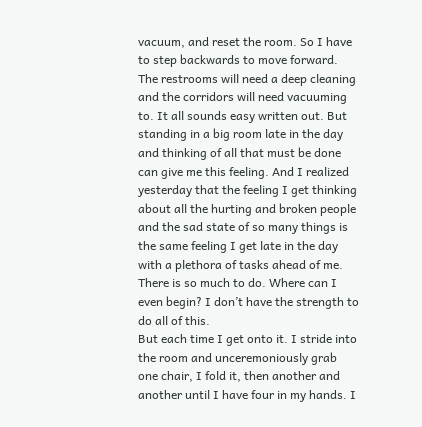vacuum, and reset the room. So I have to step backwards to move forward. The restrooms will need a deep cleaning and the corridors will need vacuuming to. It all sounds easy written out. But standing in a big room late in the day and thinking of all that must be done can give me this feeling. And I realized yesterday that the feeling I get thinking about all the hurting and broken people and the sad state of so many things is the same feeling I get late in the day with a plethora of tasks ahead of me.
There is so much to do. Where can I even begin? I don’t have the strength to do all of this.
But each time I get onto it. I stride into the room and unceremoniously grab one chair, I fold it, then another and another until I have four in my hands. I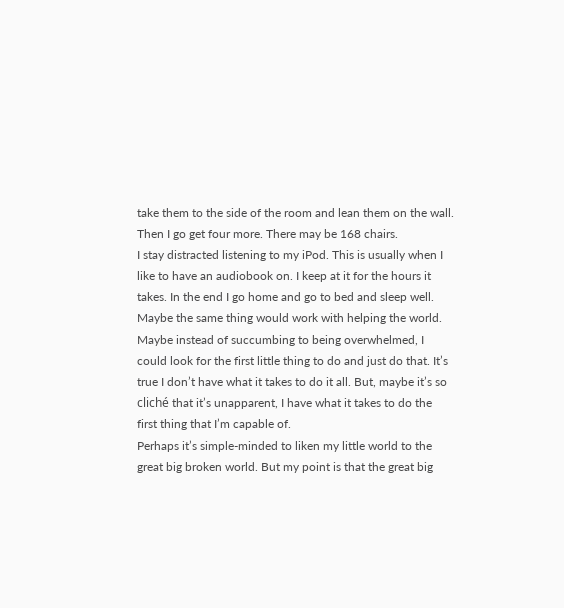take them to the side of the room and lean them on the wall. Then I go get four more. There may be 168 chairs.
I stay distracted listening to my iPod. This is usually when I like to have an audiobook on. I keep at it for the hours it takes. In the end I go home and go to bed and sleep well.
Maybe the same thing would work with helping the world. Maybe instead of succumbing to being overwhelmed, I could look for the first little thing to do and just do that. It’s true I don’t have what it takes to do it all. But, maybe it’s so cliché that it’s unapparent, I have what it takes to do the first thing that I’m capable of.
Perhaps it’s simple-minded to liken my little world to the great big broken world. But my point is that the great big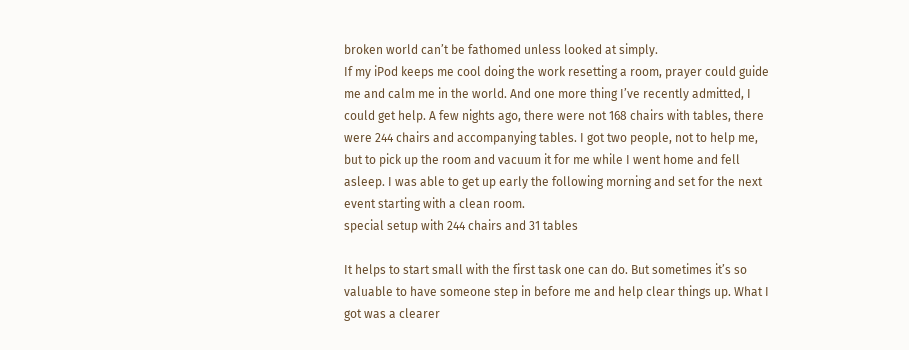broken world can’t be fathomed unless looked at simply.
If my iPod keeps me cool doing the work resetting a room, prayer could guide me and calm me in the world. And one more thing I’ve recently admitted, I could get help. A few nights ago, there were not 168 chairs with tables, there were 244 chairs and accompanying tables. I got two people, not to help me, but to pick up the room and vacuum it for me while I went home and fell asleep. I was able to get up early the following morning and set for the next event starting with a clean room.
special setup with 244 chairs and 31 tables

It helps to start small with the first task one can do. But sometimes it’s so valuable to have someone step in before me and help clear things up. What I got was a clearer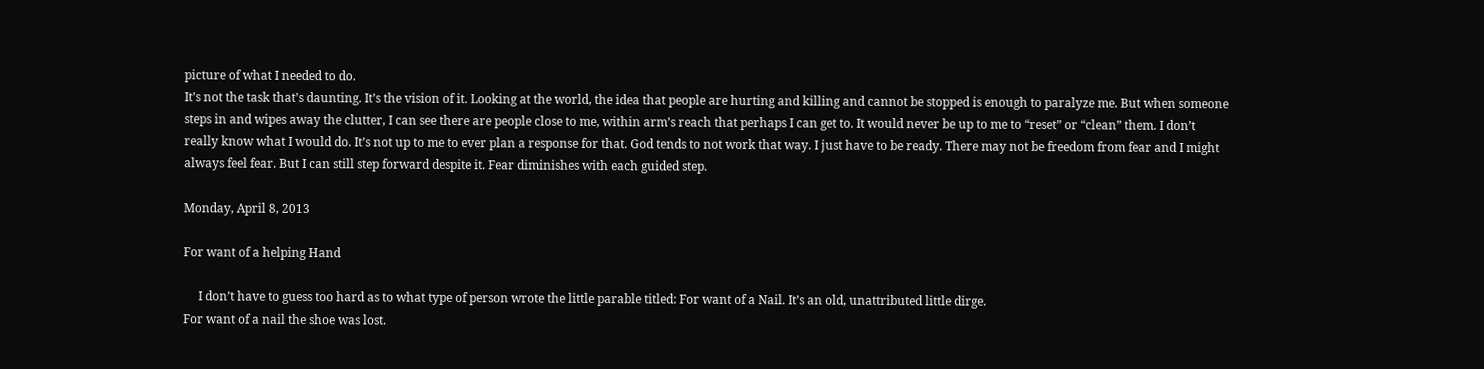picture of what I needed to do.
It’s not the task that’s daunting. It’s the vision of it. Looking at the world, the idea that people are hurting and killing and cannot be stopped is enough to paralyze me. But when someone steps in and wipes away the clutter, I can see there are people close to me, within arm’s reach that perhaps I can get to. It would never be up to me to “reset” or “clean” them. I don’t really know what I would do. It’s not up to me to ever plan a response for that. God tends to not work that way. I just have to be ready. There may not be freedom from fear and I might always feel fear. But I can still step forward despite it. Fear diminishes with each guided step.

Monday, April 8, 2013

For want of a helping Hand

     I don’t have to guess too hard as to what type of person wrote the little parable titled: For want of a Nail. It’s an old, unattributed little dirge.
For want of a nail the shoe was lost.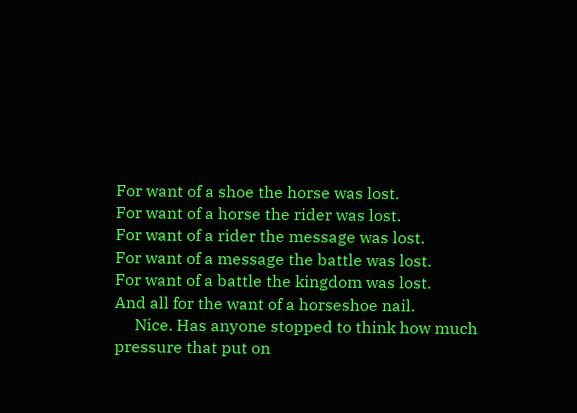For want of a shoe the horse was lost.
For want of a horse the rider was lost.
For want of a rider the message was lost.
For want of a message the battle was lost.
For want of a battle the kingdom was lost.
And all for the want of a horseshoe nail.
     Nice. Has anyone stopped to think how much pressure that put on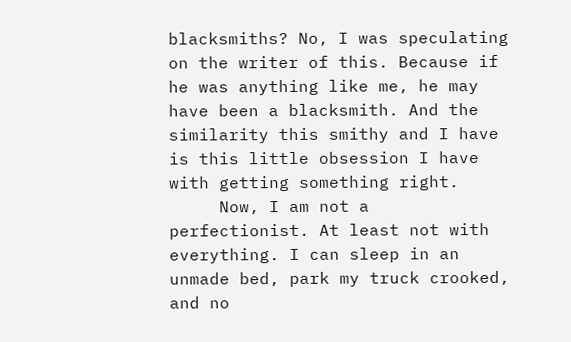blacksmiths? No, I was speculating on the writer of this. Because if he was anything like me, he may have been a blacksmith. And the similarity this smithy and I have is this little obsession I have with getting something right.
     Now, I am not a perfectionist. At least not with everything. I can sleep in an unmade bed, park my truck crooked, and no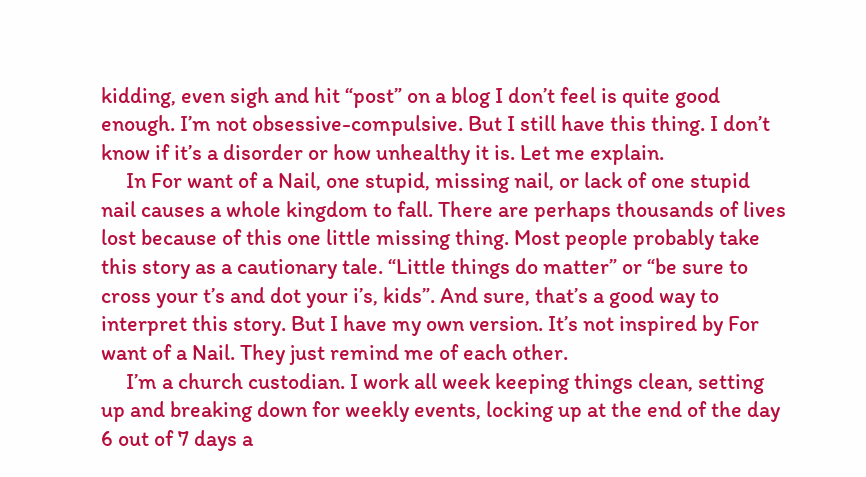kidding, even sigh and hit “post” on a blog I don’t feel is quite good enough. I’m not obsessive-compulsive. But I still have this thing. I don’t know if it’s a disorder or how unhealthy it is. Let me explain.
     In For want of a Nail, one stupid, missing nail, or lack of one stupid nail causes a whole kingdom to fall. There are perhaps thousands of lives lost because of this one little missing thing. Most people probably take this story as a cautionary tale. “Little things do matter” or “be sure to cross your t’s and dot your i’s, kids”. And sure, that’s a good way to interpret this story. But I have my own version. It’s not inspired by For want of a Nail. They just remind me of each other.
     I’m a church custodian. I work all week keeping things clean, setting up and breaking down for weekly events, locking up at the end of the day 6 out of 7 days a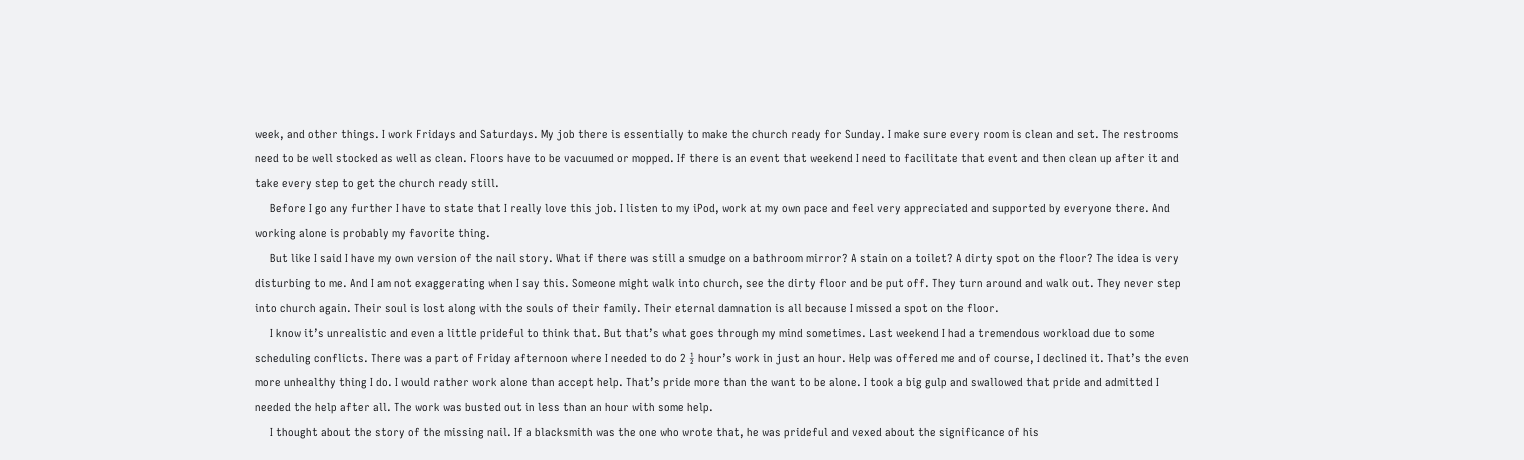week, and other things. I work Fridays and Saturdays. My job there is essentially to make the church ready for Sunday. I make sure every room is clean and set. The restrooms need to be well stocked as well as clean. Floors have to be vacuumed or mopped. If there is an event that weekend I need to facilitate that event and then clean up after it and take every step to get the church ready still.
     Before I go any further I have to state that I really love this job. I listen to my iPod, work at my own pace and feel very appreciated and supported by everyone there. And working alone is probably my favorite thing.
     But like I said I have my own version of the nail story. What if there was still a smudge on a bathroom mirror? A stain on a toilet? A dirty spot on the floor? The idea is very disturbing to me. And I am not exaggerating when I say this. Someone might walk into church, see the dirty floor and be put off. They turn around and walk out. They never step into church again. Their soul is lost along with the souls of their family. Their eternal damnation is all because I missed a spot on the floor.
     I know it’s unrealistic and even a little prideful to think that. But that’s what goes through my mind sometimes. Last weekend I had a tremendous workload due to some scheduling conflicts. There was a part of Friday afternoon where I needed to do 2 ½ hour’s work in just an hour. Help was offered me and of course, I declined it. That’s the even more unhealthy thing I do. I would rather work alone than accept help. That’s pride more than the want to be alone. I took a big gulp and swallowed that pride and admitted I needed the help after all. The work was busted out in less than an hour with some help.
     I thought about the story of the missing nail. If a blacksmith was the one who wrote that, he was prideful and vexed about the significance of his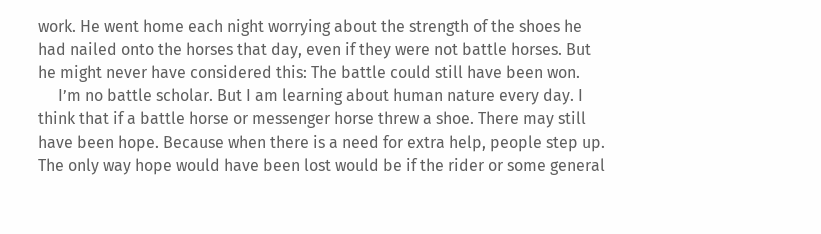work. He went home each night worrying about the strength of the shoes he had nailed onto the horses that day, even if they were not battle horses. But he might never have considered this: The battle could still have been won.
     I’m no battle scholar. But I am learning about human nature every day. I think that if a battle horse or messenger horse threw a shoe. There may still have been hope. Because when there is a need for extra help, people step up. The only way hope would have been lost would be if the rider or some general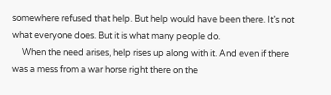somewhere refused that help. But help would have been there. It’s not what everyone does. But it is what many people do.
     When the need arises, help rises up along with it. And even if there was a mess from a war horse right there on the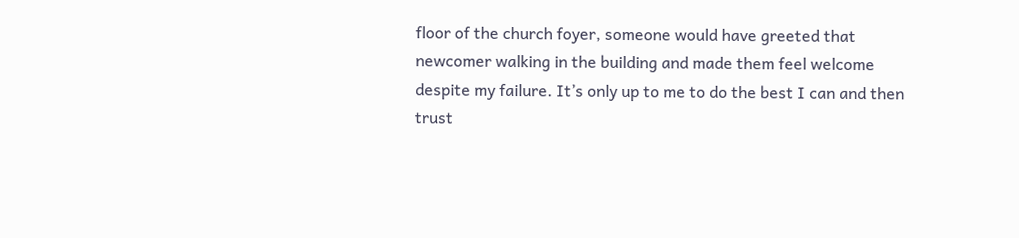floor of the church foyer, someone would have greeted that newcomer walking in the building and made them feel welcome despite my failure. It’s only up to me to do the best I can and then trust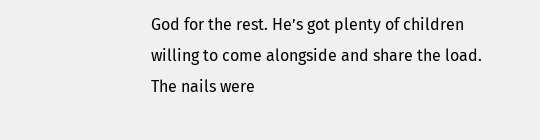God for the rest. He’s got plenty of children willing to come alongside and share the load. The nails were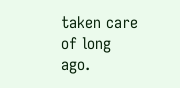taken care of long ago.